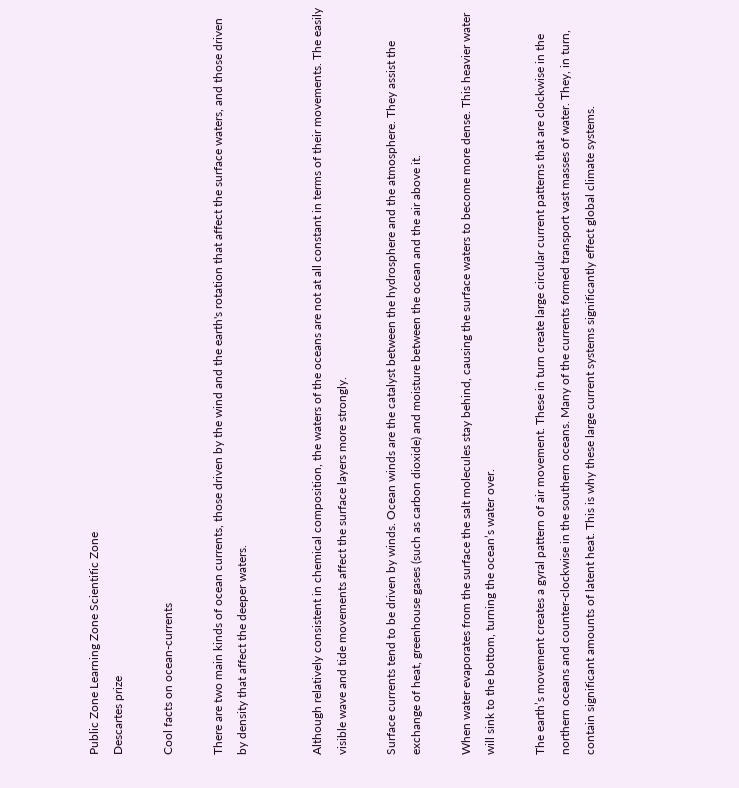Public Zone Learning Zone Scientific Zone
Descartes prize

Cool facts on ocean-currents

There are two main kinds of ocean currents, those driven by the wind and the earth's rotation that affect the surface waters, and those driven by density that affect the deeper waters.


Although relatively consistent in chemical composition, the waters of the oceans are not at all constant in terms of their movements. The easily visible wave and tide movements affect the surface layers more strongly.

Surface currents tend to be driven by winds. Ocean winds are the catalyst between the hydrosphere and the atmosphere. They assist the exchange of heat, greenhouse gases (such as carbon dioxide) and moisture between the ocean and the air above it.

When water evaporates from the surface the salt molecules stay behind, causing the surface waters to become more dense. This heavier water will sink to the bottom, turning the ocean’s water over.

The earth’s movement creates a gyral pattern of air movement. These in turn create large circular current patterns that are clockwise in the northern oceans and counter-clockwise in the southern oceans. Many of the currents formed transport vast masses of water. They, in turn, contain significant amounts of latent heat. This is why these large current systems significantly effect global climate systems.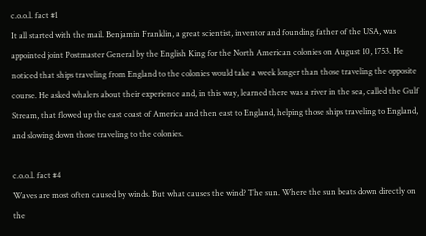c.o.o.l. fact #1
It all started with the mail. Benjamin Franklin, a great scientist, inventor and founding father of the USA, was appointed joint Postmaster General by the English King for the North American colonies on August 10, 1753. He noticed that ships traveling from England to the colonies would take a week longer than those traveling the opposite course. He asked whalers about their experience and, in this way, learned there was a river in the sea, called the Gulf Stream, that flowed up the east coast of America and then east to England, helping those ships traveling to England, and slowing down those traveling to the colonies.

c.o.o.l. fact #4
Waves are most often caused by winds. But what causes the wind? The sun. Where the sun beats down directly on the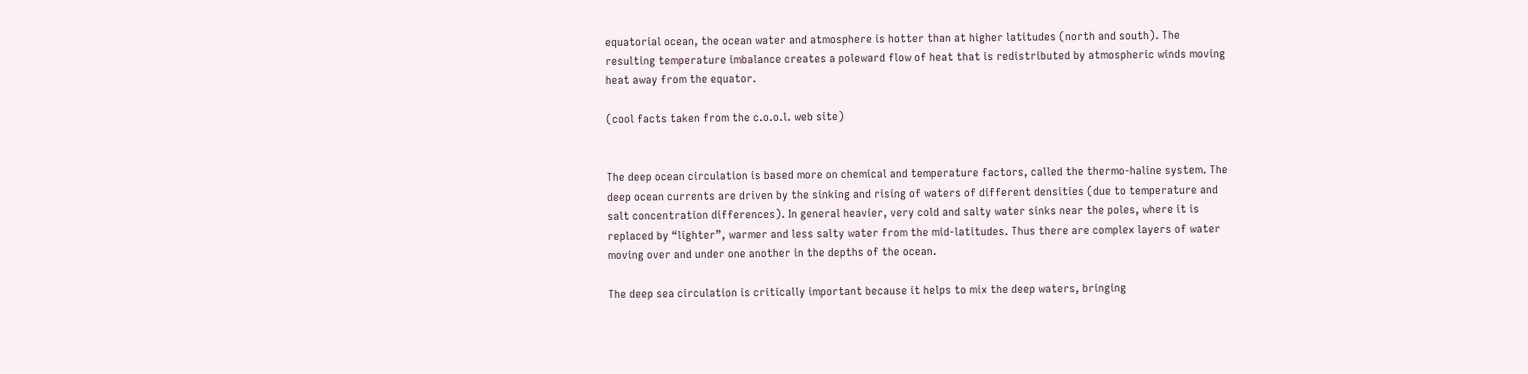equatorial ocean, the ocean water and atmosphere is hotter than at higher latitudes (north and south). The resulting temperature imbalance creates a poleward flow of heat that is redistributed by atmospheric winds moving heat away from the equator.

(cool facts taken from the c.o.o.l. web site)


The deep ocean circulation is based more on chemical and temperature factors, called the thermo-haline system. The deep ocean currents are driven by the sinking and rising of waters of different densities (due to temperature and salt concentration differences). In general heavier, very cold and salty water sinks near the poles, where it is replaced by “lighter”, warmer and less salty water from the mid-latitudes. Thus there are complex layers of water moving over and under one another in the depths of the ocean.

The deep sea circulation is critically important because it helps to mix the deep waters, bringing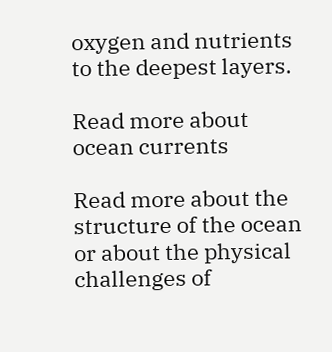oxygen and nutrients to the deepest layers.

Read more about ocean currents

Read more about the structure of the ocean or about the physical challenges of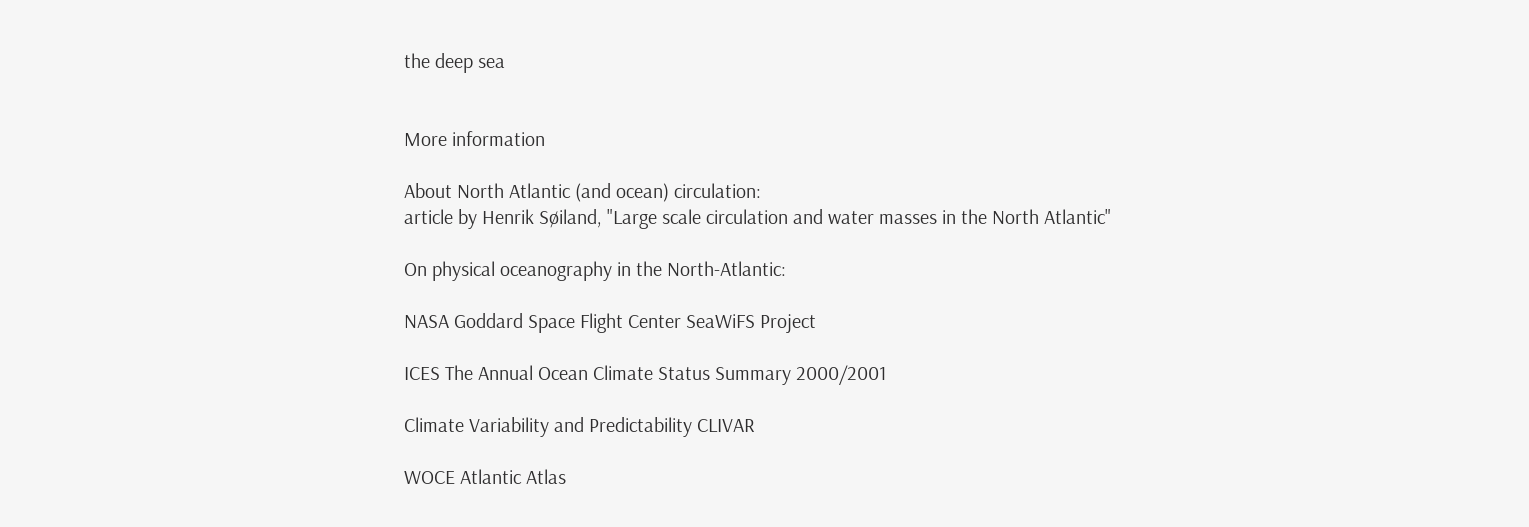the deep sea


More information

About North Atlantic (and ocean) circulation:
article by Henrik Søiland, "Large scale circulation and water masses in the North Atlantic"

On physical oceanography in the North-Atlantic:

NASA Goddard Space Flight Center SeaWiFS Project

ICES The Annual Ocean Climate Status Summary 2000/2001

Climate Variability and Predictability CLIVAR

WOCE Atlantic Atlas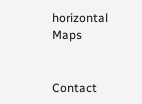horizontal Maps


Contact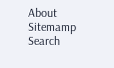About Sitemamp Search